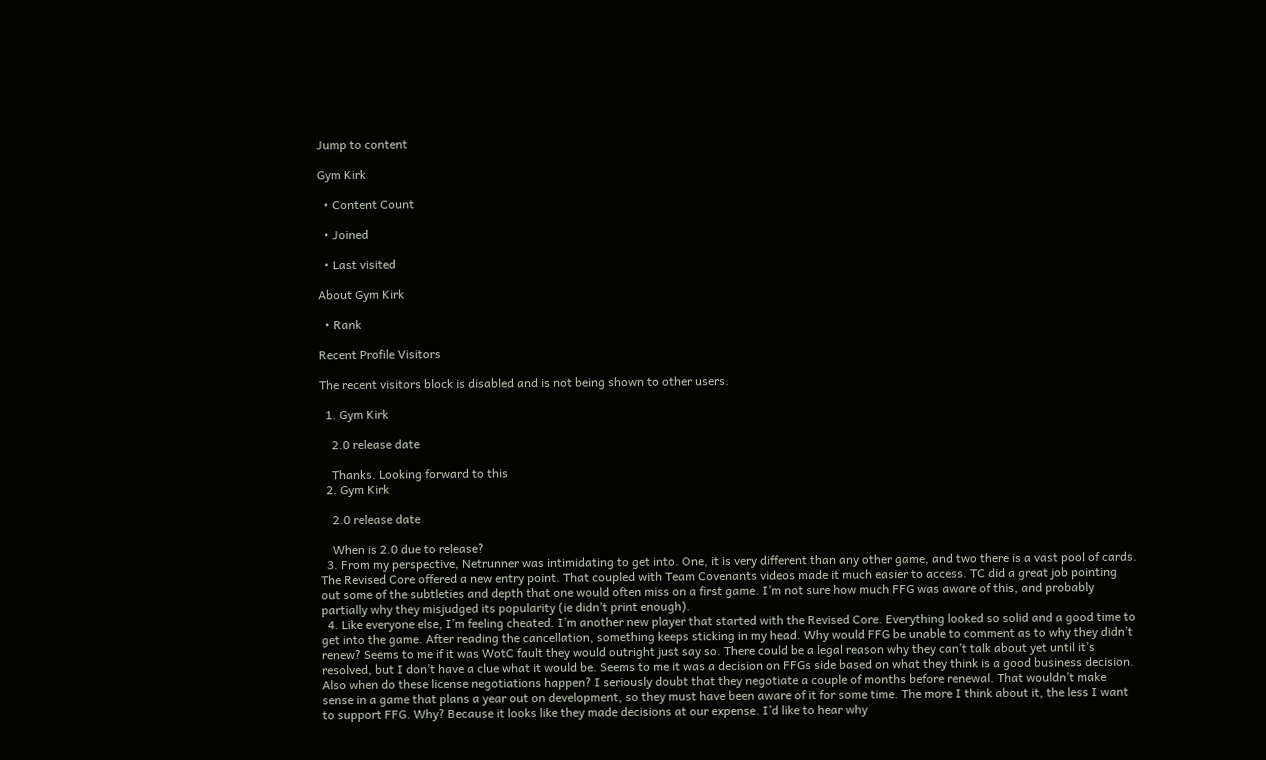Jump to content

Gym Kirk

  • Content Count

  • Joined

  • Last visited

About Gym Kirk

  • Rank

Recent Profile Visitors

The recent visitors block is disabled and is not being shown to other users.

  1. Gym Kirk

    2.0 release date

    Thanks. Looking forward to this
  2. Gym Kirk

    2.0 release date

    When is 2.0 due to release?
  3. From my perspective, Netrunner was intimidating to get into. One, it is very different than any other game, and two there is a vast pool of cards. The Revised Core offered a new entry point. That coupled with Team Covenants videos made it much easier to access. TC did a great job pointing out some of the subtleties and depth that one would often miss on a first game. I’m not sure how much FFG was aware of this, and probably partially why they misjudged its popularity (ie didn’t print enough).
  4. Like everyone else, I’m feeling cheated. I’m another new player that started with the Revised Core. Everything looked so solid and a good time to get into the game. After reading the cancellation, something keeps sticking in my head. Why would FFG be unable to comment as to why they didn’t renew? Seems to me if it was WotC fault they would outright just say so. There could be a legal reason why they can’t talk about yet until it’s resolved, but I don’t have a clue what it would be. Seems to me it was a decision on FFGs side based on what they think is a good business decision. Also when do these license negotiations happen? I seriously doubt that they negotiate a couple of months before renewal. That wouldn’t make sense in a game that plans a year out on development, so they must have been aware of it for some time. The more I think about it, the less I want to support FFG. Why? Because it looks like they made decisions at our expense. I’d like to hear why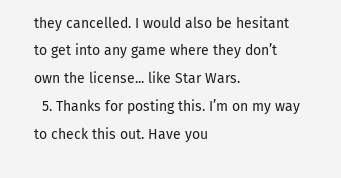they cancelled. I would also be hesitant to get into any game where they don’t own the license... like Star Wars.
  5. Thanks for posting this. I’m on my way to check this out. Have you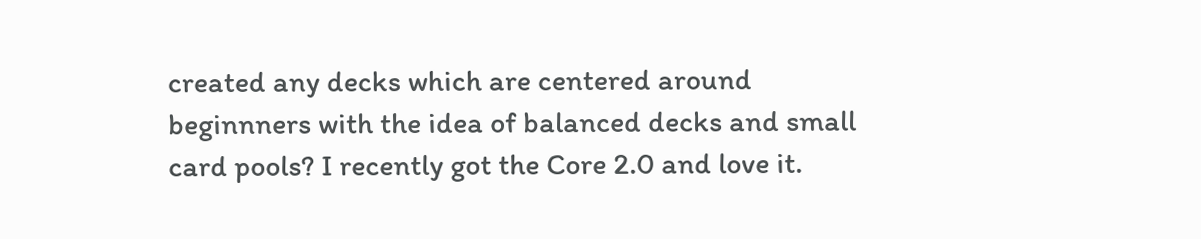created any decks which are centered around beginnners with the idea of balanced decks and small card pools? I recently got the Core 2.0 and love it.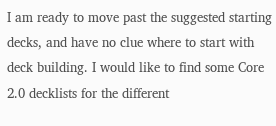I am ready to move past the suggested starting decks, and have no clue where to start with deck building. I would like to find some Core 2.0 decklists for the different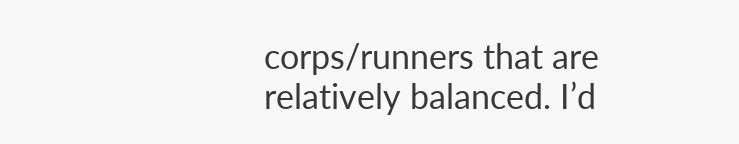corps/runners that are relatively balanced. I’d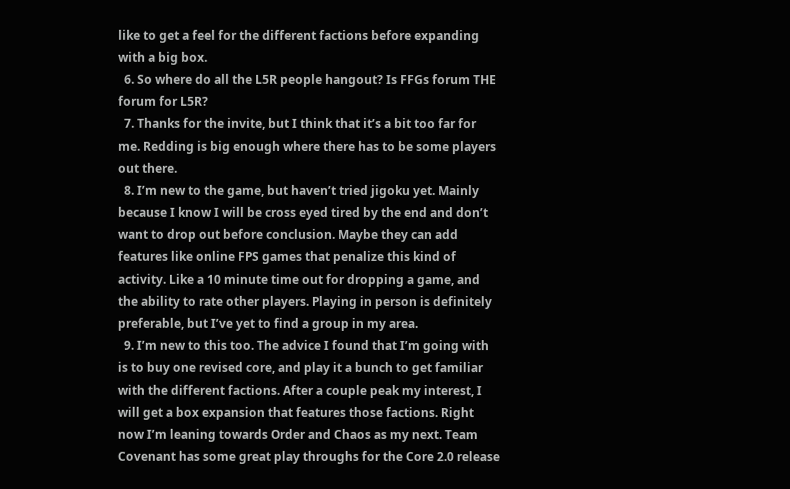like to get a feel for the different factions before expanding with a big box.
  6. So where do all the L5R people hangout? Is FFGs forum THE forum for L5R?
  7. Thanks for the invite, but I think that it’s a bit too far for me. Redding is big enough where there has to be some players out there.
  8. I’m new to the game, but haven’t tried jigoku yet. Mainly because I know I will be cross eyed tired by the end and don’t want to drop out before conclusion. Maybe they can add features like online FPS games that penalize this kind of activity. Like a 10 minute time out for dropping a game, and the ability to rate other players. Playing in person is definitely preferable, but I’ve yet to find a group in my area.
  9. I’m new to this too. The advice I found that I’m going with is to buy one revised core, and play it a bunch to get familiar with the different factions. After a couple peak my interest, I will get a box expansion that features those factions. Right now I’m leaning towards Order and Chaos as my next. Team Covenant has some great play throughs for the Core 2.0 release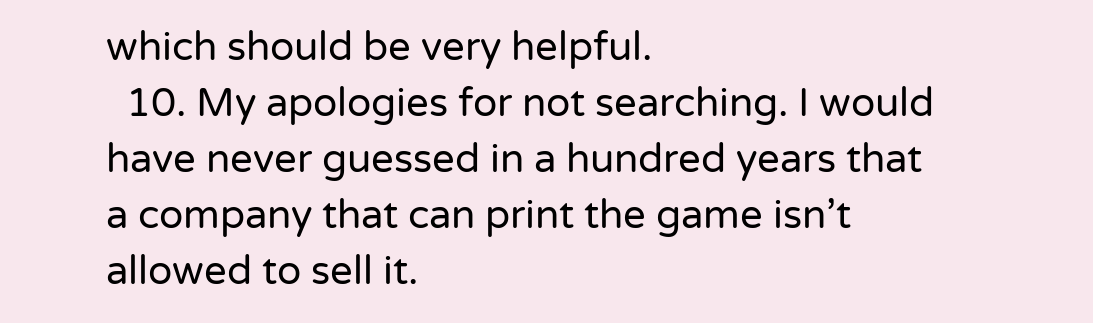which should be very helpful.
  10. My apologies for not searching. I would have never guessed in a hundred years that a company that can print the game isn’t allowed to sell it.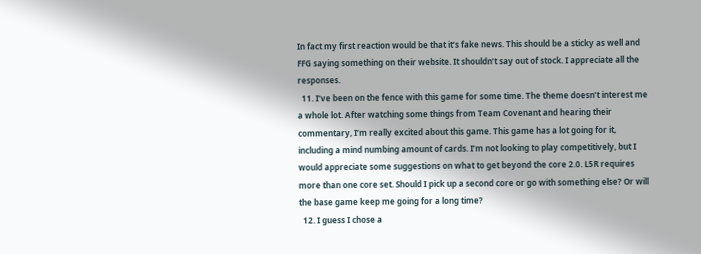In fact my first reaction would be that it’s fake news. This should be a sticky as well and FFG saying something on their website. It shouldn’t say out of stock. I appreciate all the responses.
  11. I’ve been on the fence with this game for some time. The theme doesn’t interest me a whole lot. After watching some things from Team Covenant and hearing their commentary, I’m really excited about this game. This game has a lot going for it, including a mind numbing amount of cards. I’m not looking to play competitively, but I would appreciate some suggestions on what to get beyond the core 2.0. L5R requires more than one core set. Should I pick up a second core or go with something else? Or will the base game keep me going for a long time?
  12. I guess I chose a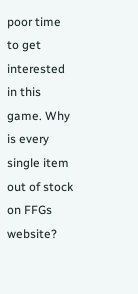poor time to get interested in this game. Why is every single item out of stock on FFGs website?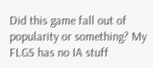Did this game fall out of popularity or something? My FLGS has no IA stuff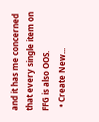and it has me concerned that every single item on FFG is also OOS.
  • Create New...